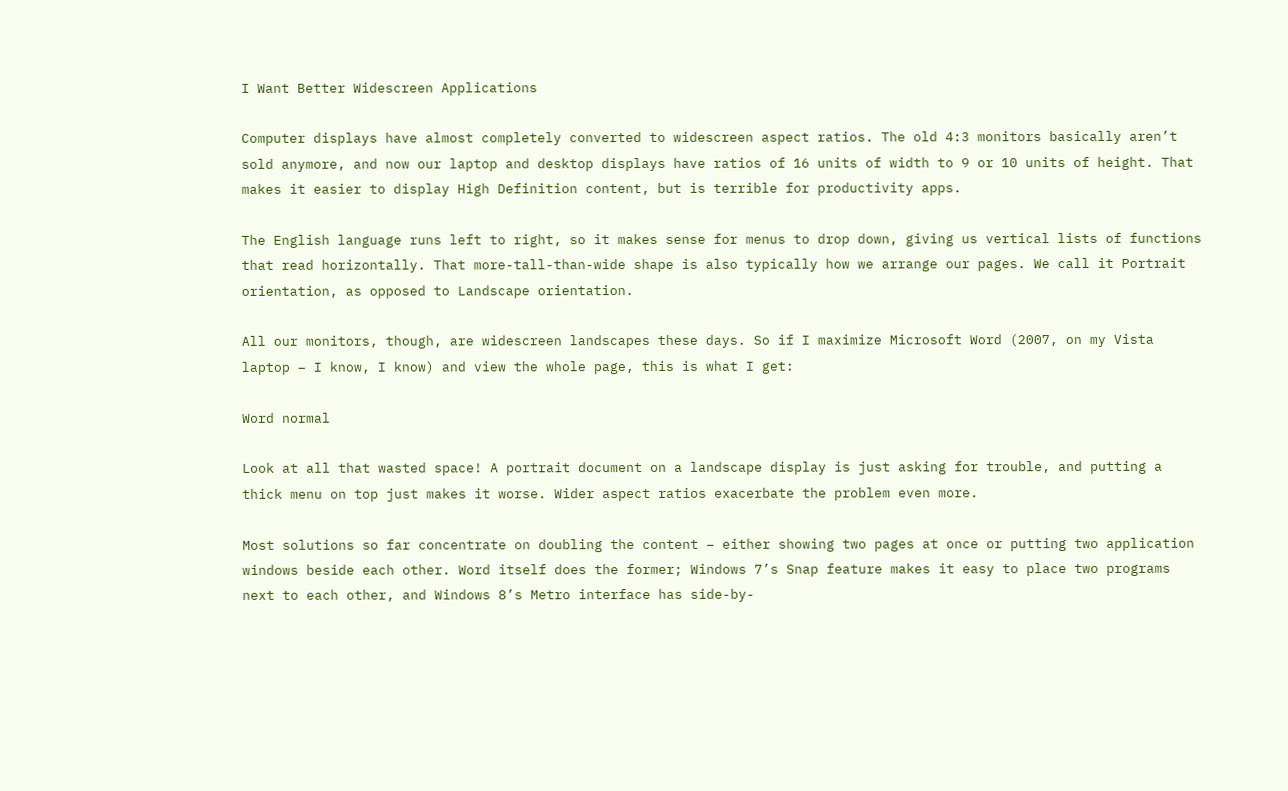I Want Better Widescreen Applications

Computer displays have almost completely converted to widescreen aspect ratios. The old 4:3 monitors basically aren’t sold anymore, and now our laptop and desktop displays have ratios of 16 units of width to 9 or 10 units of height. That makes it easier to display High Definition content, but is terrible for productivity apps.

The English language runs left to right, so it makes sense for menus to drop down, giving us vertical lists of functions that read horizontally. That more-tall-than-wide shape is also typically how we arrange our pages. We call it Portrait orientation, as opposed to Landscape orientation.

All our monitors, though, are widescreen landscapes these days. So if I maximize Microsoft Word (2007, on my Vista laptop – I know, I know) and view the whole page, this is what I get:

Word normal

Look at all that wasted space! A portrait document on a landscape display is just asking for trouble, and putting a thick menu on top just makes it worse. Wider aspect ratios exacerbate the problem even more.

Most solutions so far concentrate on doubling the content – either showing two pages at once or putting two application windows beside each other. Word itself does the former; Windows 7’s Snap feature makes it easy to place two programs next to each other, and Windows 8’s Metro interface has side-by-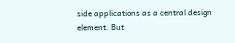side applications as a central design element. But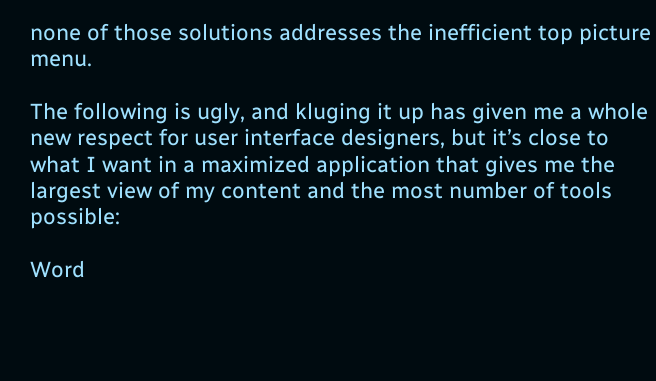none of those solutions addresses the inefficient top picture menu.

The following is ugly, and kluging it up has given me a whole new respect for user interface designers, but it’s close to what I want in a maximized application that gives me the largest view of my content and the most number of tools possible:

Word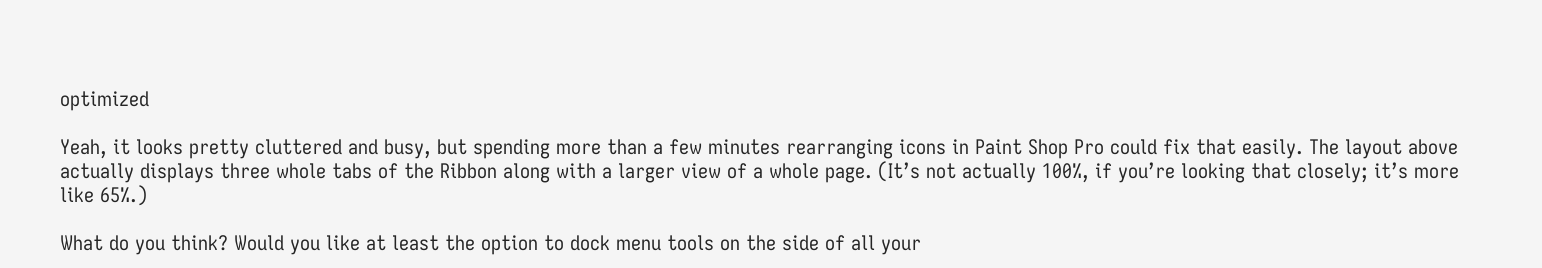optimized

Yeah, it looks pretty cluttered and busy, but spending more than a few minutes rearranging icons in Paint Shop Pro could fix that easily. The layout above actually displays three whole tabs of the Ribbon along with a larger view of a whole page. (It’s not actually 100%, if you’re looking that closely; it’s more like 65%.)

What do you think? Would you like at least the option to dock menu tools on the side of all your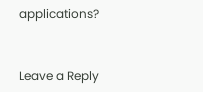applications?


Leave a Reply